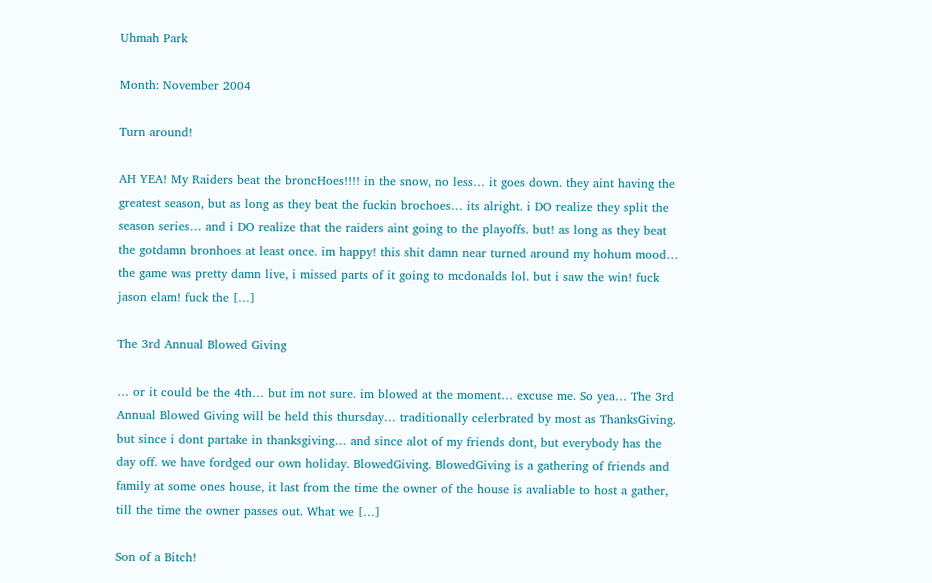Uhmah Park

Month: November 2004

Turn around!

AH YEA! My Raiders beat the broncHoes!!!! in the snow, no less… it goes down. they aint having the greatest season, but as long as they beat the fuckin brochoes… its alright. i DO realize they split the season series… and i DO realize that the raiders aint going to the playoffs. but! as long as they beat the gotdamn bronhoes at least once. im happy! this shit damn near turned around my hohum mood… the game was pretty damn live, i missed parts of it going to mcdonalds lol. but i saw the win! fuck jason elam! fuck the […]

The 3rd Annual Blowed Giving

… or it could be the 4th… but im not sure. im blowed at the moment… excuse me. So yea… The 3rd Annual Blowed Giving will be held this thursday… traditionally celerbrated by most as ThanksGiving. but since i dont partake in thanksgiving… and since alot of my friends dont, but everybody has the day off. we have fordged our own holiday. BlowedGiving. BlowedGiving is a gathering of friends and family at some ones house, it last from the time the owner of the house is avaliable to host a gather, till the time the owner passes out. What we […]

Son of a Bitch!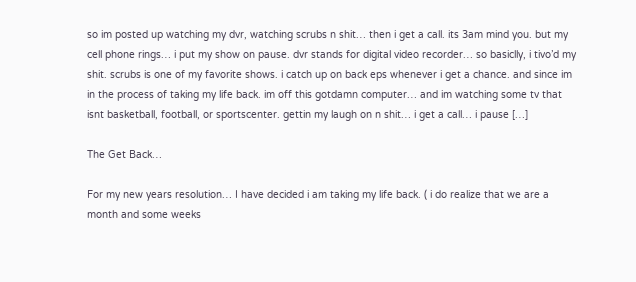so im posted up watching my dvr, watching scrubs n shit… then i get a call. its 3am mind you. but my cell phone rings… i put my show on pause. dvr stands for digital video recorder… so basiclly, i tivo’d my shit. scrubs is one of my favorite shows. i catch up on back eps whenever i get a chance. and since im in the process of taking my life back. im off this gotdamn computer… and im watching some tv that isnt basketball, football, or sportscenter. gettin my laugh on n shit… i get a call… i pause […]

The Get Back…

For my new years resolution… I have decided i am taking my life back. ( i do realize that we are a month and some weeks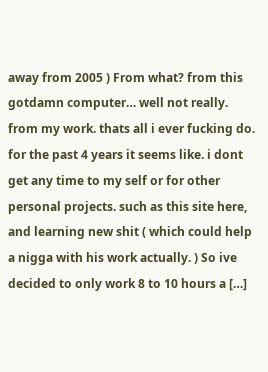away from 2005 ) From what? from this gotdamn computer… well not really. from my work. thats all i ever fucking do. for the past 4 years it seems like. i dont get any time to my self or for other personal projects. such as this site here, and learning new shit ( which could help a nigga with his work actually. ) So ive decided to only work 8 to 10 hours a […]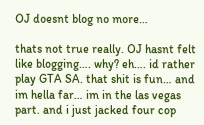OJ doesnt blog no more…

thats not true really. OJ hasnt felt like blogging…. why? eh…. id rather play GTA SA. that shit is fun… and im hella far… im in the las vegas part. and i just jacked four cop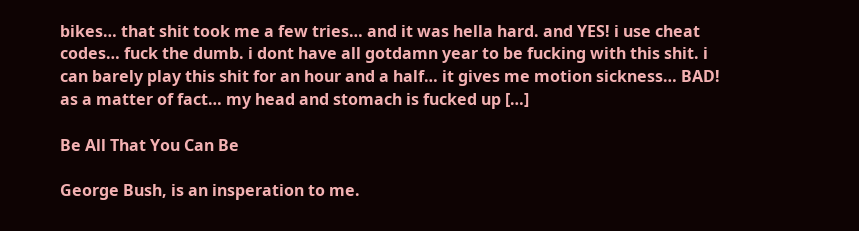bikes… that shit took me a few tries… and it was hella hard. and YES! i use cheat codes… fuck the dumb. i dont have all gotdamn year to be fucking with this shit. i can barely play this shit for an hour and a half… it gives me motion sickness… BAD! as a matter of fact… my head and stomach is fucked up […]

Be All That You Can Be

George Bush, is an insperation to me.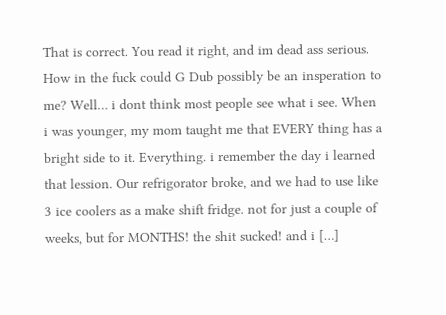That is correct. You read it right, and im dead ass serious. How in the fuck could G Dub possibly be an insperation to me? Well… i dont think most people see what i see. When i was younger, my mom taught me that EVERY thing has a bright side to it. Everything. i remember the day i learned that lession. Our refrigorator broke, and we had to use like 3 ice coolers as a make shift fridge. not for just a couple of weeks, but for MONTHS! the shit sucked! and i […]